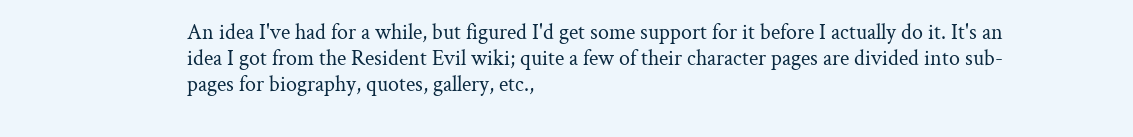An idea I've had for a while, but figured I'd get some support for it before I actually do it. It's an idea I got from the Resident Evil wiki; quite a few of their character pages are divided into sub-pages for biography, quotes, gallery, etc.,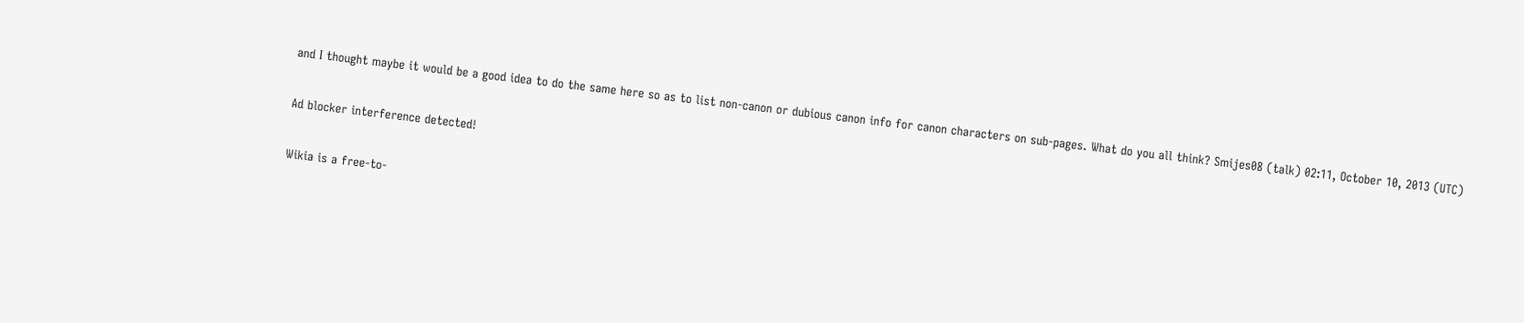and I thought maybe it would be a good idea to do the same here so as to list non-canon or dubious canon info for canon characters on sub-pages. What do you all think? Smijes08 (talk) 02:11, October 10, 2013 (UTC)

Ad blocker interference detected!

Wikia is a free-to-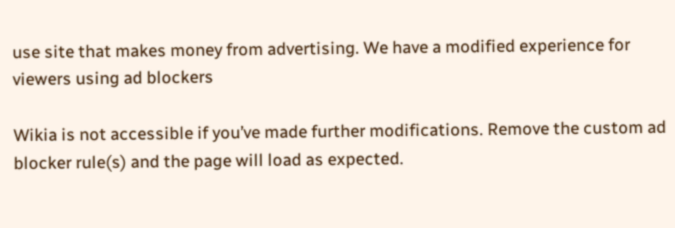use site that makes money from advertising. We have a modified experience for viewers using ad blockers

Wikia is not accessible if you’ve made further modifications. Remove the custom ad blocker rule(s) and the page will load as expected.